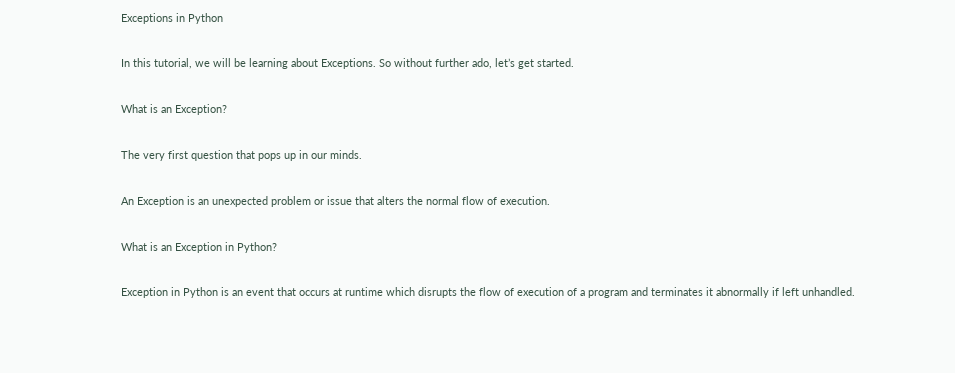Exceptions in Python

In this tutorial, we will be learning about Exceptions. So without further ado, let’s get started.

What is an Exception?

The very first question that pops up in our minds.

An Exception is an unexpected problem or issue that alters the normal flow of execution.

What is an Exception in Python?

Exception in Python is an event that occurs at runtime which disrupts the flow of execution of a program and terminates it abnormally if left unhandled.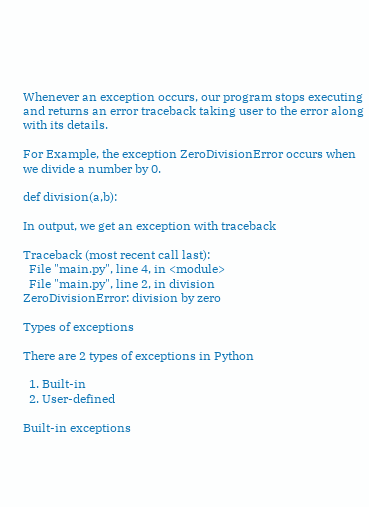Whenever an exception occurs, our program stops executing and returns an error traceback taking user to the error along with its details.

For Example, the exception ZeroDivisionError occurs when we divide a number by 0.

def division(a,b):

In output, we get an exception with traceback

Traceback (most recent call last):
  File "main.py", line 4, in <module>
  File "main.py", line 2, in division
ZeroDivisionError: division by zero

Types of exceptions

There are 2 types of exceptions in Python

  1. Built-in
  2. User-defined

Built-in exceptions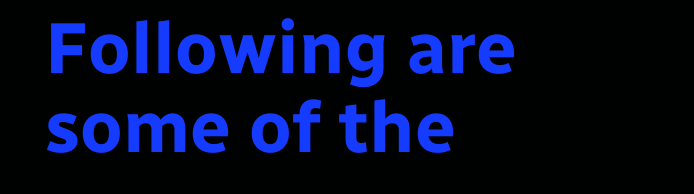Following are some of the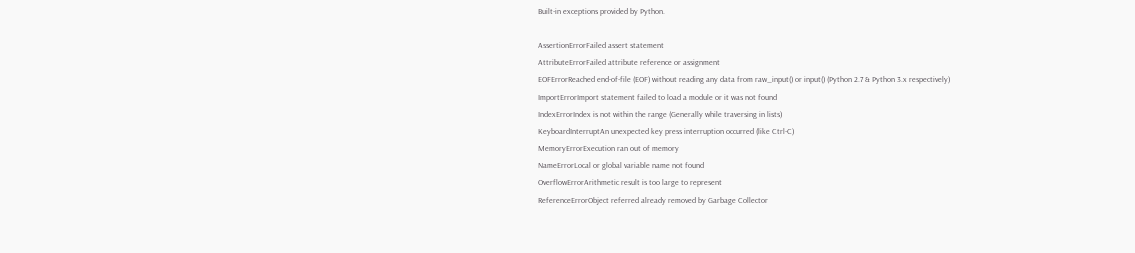Built-in exceptions provided by Python.

AssertionErrorFailed assert statement
AttributeErrorFailed attribute reference or assignment
EOFErrorReached end-of-file (EOF) without reading any data from raw_input() or input() (Python 2.7 & Python 3.x respectively)
ImportErrorImport statement failed to load a module or it was not found
IndexErrorIndex is not within the range (Generally while traversing in lists)
KeyboardInterruptAn unexpected key press interruption occurred (like Ctrl-C)
MemoryErrorExecution ran out of memory
NameErrorLocal or global variable name not found
OverflowErrorArithmetic result is too large to represent
ReferenceErrorObject referred already removed by Garbage Collector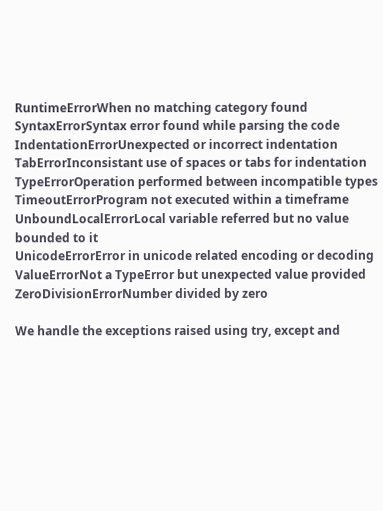RuntimeErrorWhen no matching category found
SyntaxErrorSyntax error found while parsing the code
IndentationErrorUnexpected or incorrect indentation
TabErrorInconsistant use of spaces or tabs for indentation
TypeErrorOperation performed between incompatible types
TimeoutErrorProgram not executed within a timeframe
UnboundLocalErrorLocal variable referred but no value bounded to it
UnicodeErrorError in unicode related encoding or decoding
ValueErrorNot a TypeError but unexpected value provided
ZeroDivisionErrorNumber divided by zero

We handle the exceptions raised using try, except and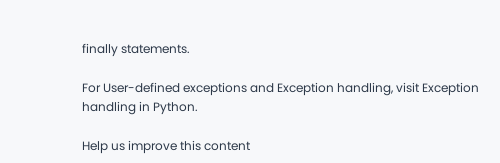finally statements.

For User-defined exceptions and Exception handling, visit Exception handling in Python.

Help us improve this content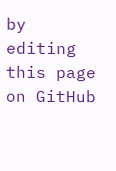by editing this page on GitHub